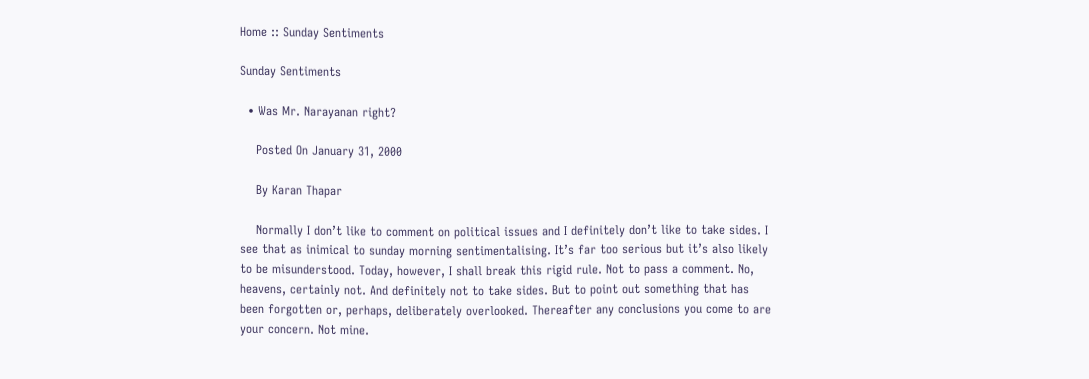Home :: Sunday Sentiments

Sunday Sentiments

  • Was Mr. Narayanan right?

    Posted On January 31, 2000

    By Karan Thapar

    Normally I don’t like to comment on political issues and I definitely don’t like to take sides. I see that as inimical to sunday morning sentimentalising. It’s far too serious but it’s also likely to be misunderstood. Today, however, I shall break this rigid rule. Not to pass a comment. No, heavens, certainly not. And definitely not to take sides. But to point out something that has been forgotten or, perhaps, deliberately overlooked. Thereafter any conclusions you come to are your concern. Not mine.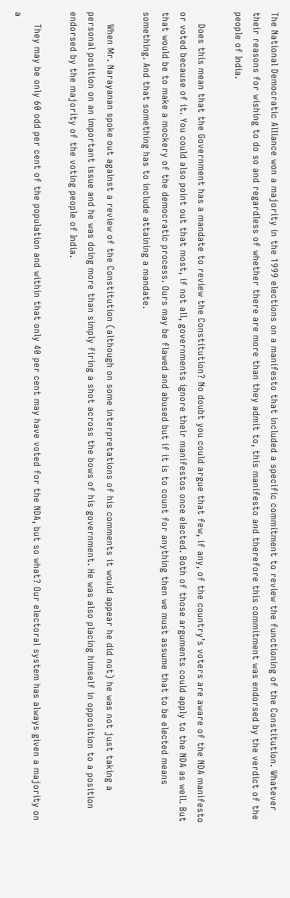The National Democratic Alliance won a majority in the 1999 elections on a manifesto that included a specific commitment to review the functioning of the Constitution. Whatever their reasons for wishing to do so and regardless of whether there are more than they admit to, this manifesto and therefore this commitment was endorsed by the verdict of the people of India.

    Does this mean that the Government has a mandate to review the Constitution? No doubt you could argue that few, if any, of the country’s voters are aware of the NDA manifesto or voted because of it. You could also point out that most, if not all, governments ignore their manifestos once elected. Both of those arguments could apply to the NDA as well. But that would be to make a mockery of the democratic process. Ours may be flawed and abused but if it is to count for anything then we must assume that to be elected means something. And that something has to include attaining a mandate.

    When Mr. Narayanan spoke out against a review of the Constitution (although on some interpretations of his comments it would appear he did not) he was not just taking a personal position on an important issue and he was doing more than simply firing a shot across the bows of his government. He was also placing himself in opposition to a position endorsed by the majority of the voting people of India.

    They may be only 60 odd per cent of the population and within that only 40 per cent may have voted for the NDA, but so what? Our electoral system has always given a majority on a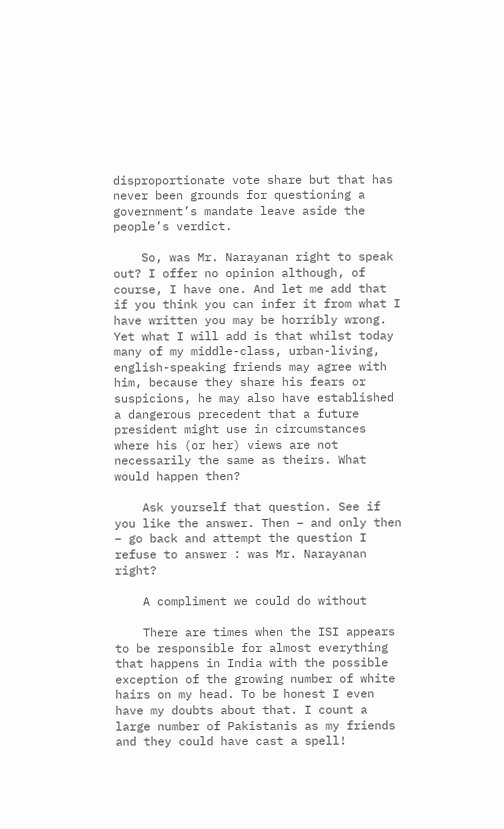disproportionate vote share but that has never been grounds for questioning a government’s mandate leave aside the people’s verdict.

    So, was Mr. Narayanan right to speak out? I offer no opinion although, of course, I have one. And let me add that if you think you can infer it from what I have written you may be horribly wrong. Yet what I will add is that whilst today many of my middle-class, urban-living, english-speaking friends may agree with him, because they share his fears or suspicions, he may also have established a dangerous precedent that a future president might use in circumstances where his (or her) views are not necessarily the same as theirs. What would happen then?

    Ask yourself that question. See if you like the answer. Then – and only then – go back and attempt the question I refuse to answer : was Mr. Narayanan right?

    A compliment we could do without

    There are times when the ISI appears to be responsible for almost everything that happens in India with the possible exception of the growing number of white hairs on my head. To be honest I even have my doubts about that. I count a large number of Pakistanis as my friends and they could have cast a spell!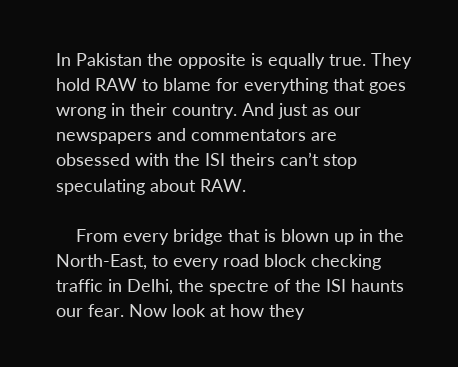In Pakistan the opposite is equally true. They hold RAW to blame for everything that goes wrong in their country. And just as our newspapers and commentators are obsessed with the ISI theirs can’t stop speculating about RAW.

    From every bridge that is blown up in the North-East, to every road block checking traffic in Delhi, the spectre of the ISI haunts our fear. Now look at how they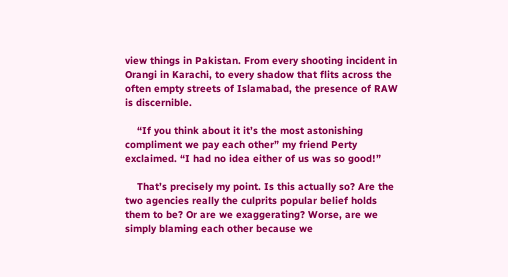view things in Pakistan. From every shooting incident in Orangi in Karachi, to every shadow that flits across the often empty streets of Islamabad, the presence of RAW is discernible.

    “If you think about it it’s the most astonishing compliment we pay each other” my friend Perty exclaimed. “I had no idea either of us was so good!”

    That’s precisely my point. Is this actually so? Are the two agencies really the culprits popular belief holds them to be? Or are we exaggerating? Worse, are we simply blaming each other because we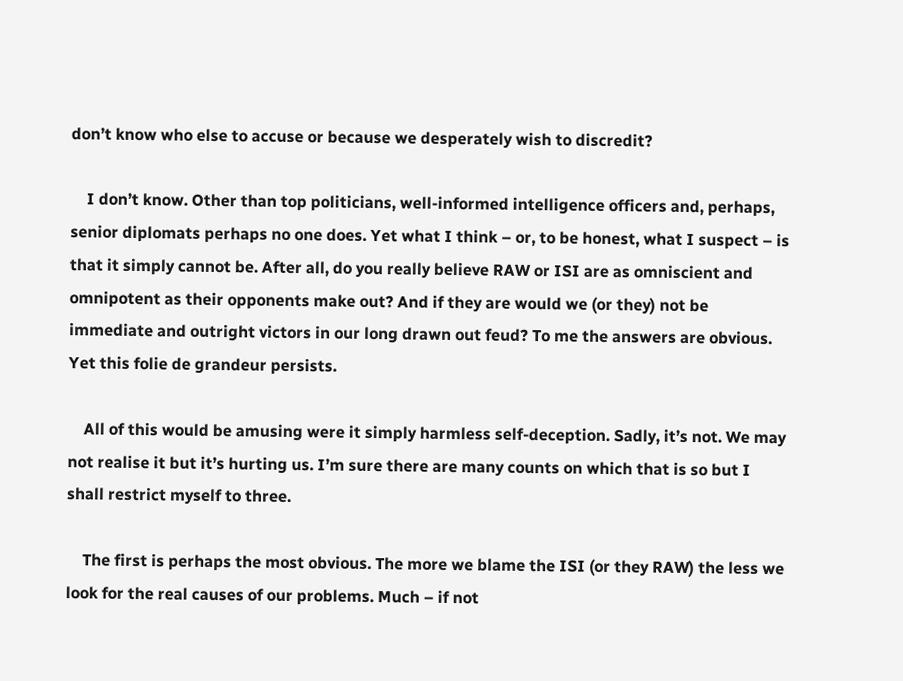don’t know who else to accuse or because we desperately wish to discredit?

    I don’t know. Other than top politicians, well-informed intelligence officers and, perhaps, senior diplomats perhaps no one does. Yet what I think – or, to be honest, what I suspect – is that it simply cannot be. After all, do you really believe RAW or ISI are as omniscient and omnipotent as their opponents make out? And if they are would we (or they) not be immediate and outright victors in our long drawn out feud? To me the answers are obvious. Yet this folie de grandeur persists.

    All of this would be amusing were it simply harmless self-deception. Sadly, it’s not. We may not realise it but it’s hurting us. I’m sure there are many counts on which that is so but I shall restrict myself to three.

    The first is perhaps the most obvious. The more we blame the ISI (or they RAW) the less we look for the real causes of our problems. Much – if not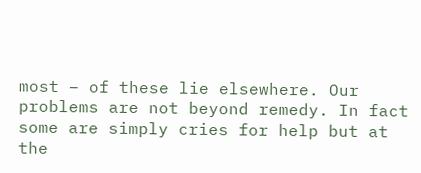most – of these lie elsewhere. Our problems are not beyond remedy. In fact some are simply cries for help but at the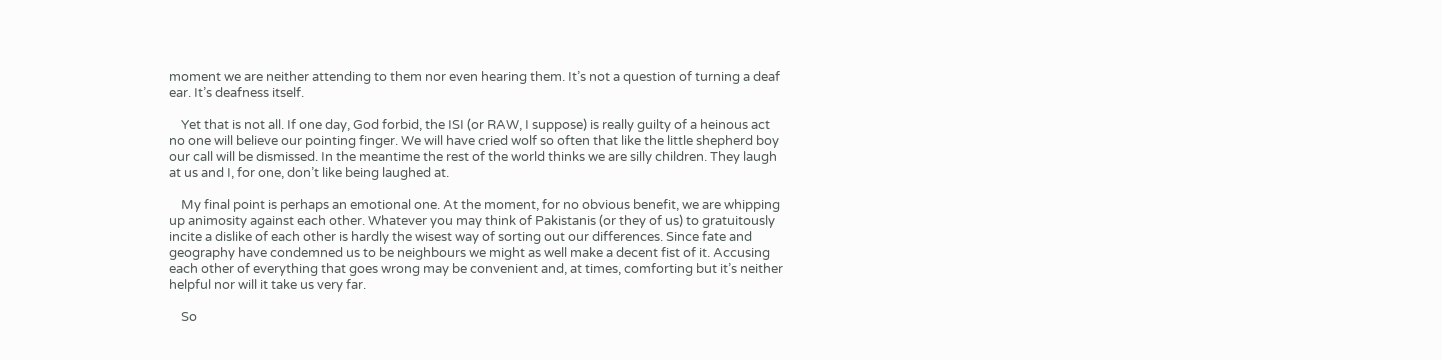moment we are neither attending to them nor even hearing them. It’s not a question of turning a deaf ear. It’s deafness itself.

    Yet that is not all. If one day, God forbid, the ISI (or RAW, I suppose) is really guilty of a heinous act no one will believe our pointing finger. We will have cried wolf so often that like the little shepherd boy our call will be dismissed. In the meantime the rest of the world thinks we are silly children. They laugh at us and I, for one, don’t like being laughed at.

    My final point is perhaps an emotional one. At the moment, for no obvious benefit, we are whipping up animosity against each other. Whatever you may think of Pakistanis (or they of us) to gratuitously incite a dislike of each other is hardly the wisest way of sorting out our differences. Since fate and geography have condemned us to be neighbours we might as well make a decent fist of it. Accusing each other of everything that goes wrong may be convenient and, at times, comforting but it’s neither helpful nor will it take us very far.

    So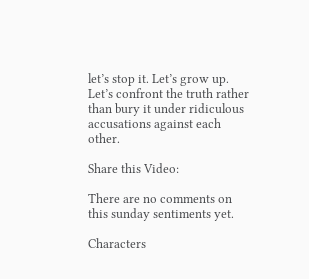let’s stop it. Let’s grow up. Let’s confront the truth rather than bury it under ridiculous accusations against each other.

Share this Video:

There are no comments on this sunday sentiments yet.

Characters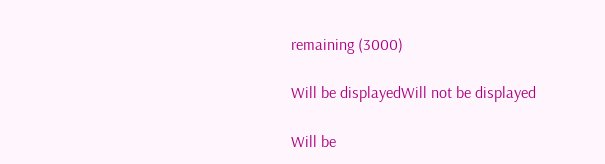remaining (3000)

Will be displayedWill not be displayed

Will be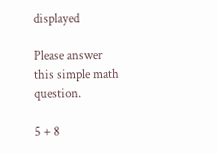displayed

Please answer this simple math question.

5 + 8